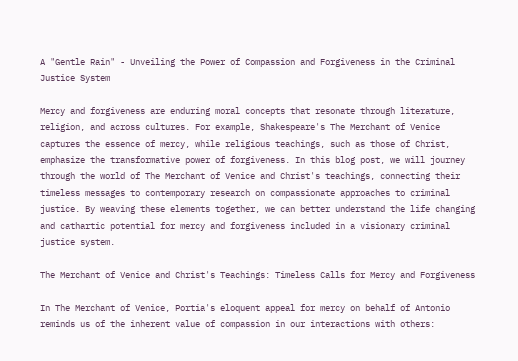A "Gentle Rain" - Unveiling the Power of Compassion and Forgiveness in the Criminal Justice System

Mercy and forgiveness are enduring moral concepts that resonate through literature, religion, and across cultures. For example, Shakespeare's The Merchant of Venice captures the essence of mercy, while religious teachings, such as those of Christ, emphasize the transformative power of forgiveness. In this blog post, we will journey through the world of The Merchant of Venice and Christ's teachings, connecting their timeless messages to contemporary research on compassionate approaches to criminal justice. By weaving these elements together, we can better understand the life changing and cathartic potential for mercy and forgiveness included in a visionary criminal justice system.

The Merchant of Venice and Christ's Teachings: Timeless Calls for Mercy and Forgiveness

In The Merchant of Venice, Portia's eloquent appeal for mercy on behalf of Antonio reminds us of the inherent value of compassion in our interactions with others: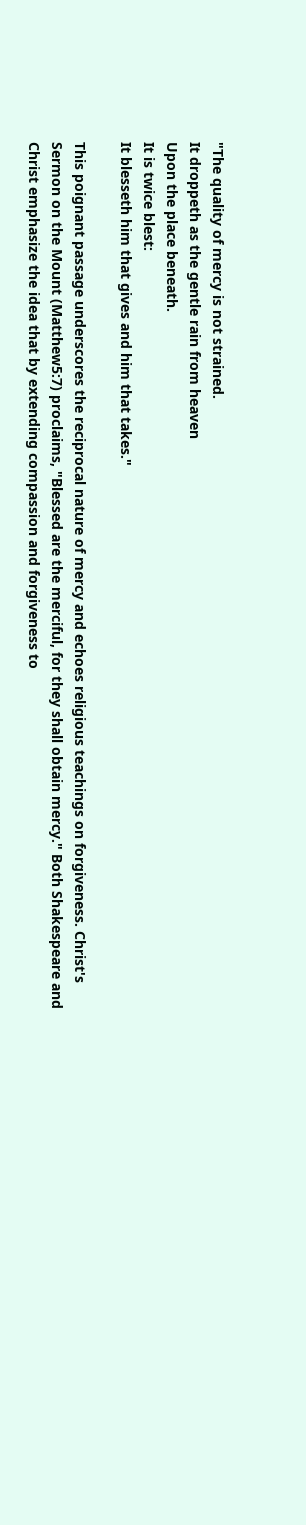"The quality of mercy is not strained.
It droppeth as the gentle rain from heaven
Upon the place beneath.
It is twice blest:
It blesseth him that gives and him that takes."

This poignant passage underscores the reciprocal nature of mercy and echoes religious teachings on forgiveness. Christ's Sermon on the Mount (Matthew5:7) proclaims, "Blessed are the merciful, for they shall obtain mercy." Both Shakespeare and Christ emphasize the idea that by extending compassion and forgiveness to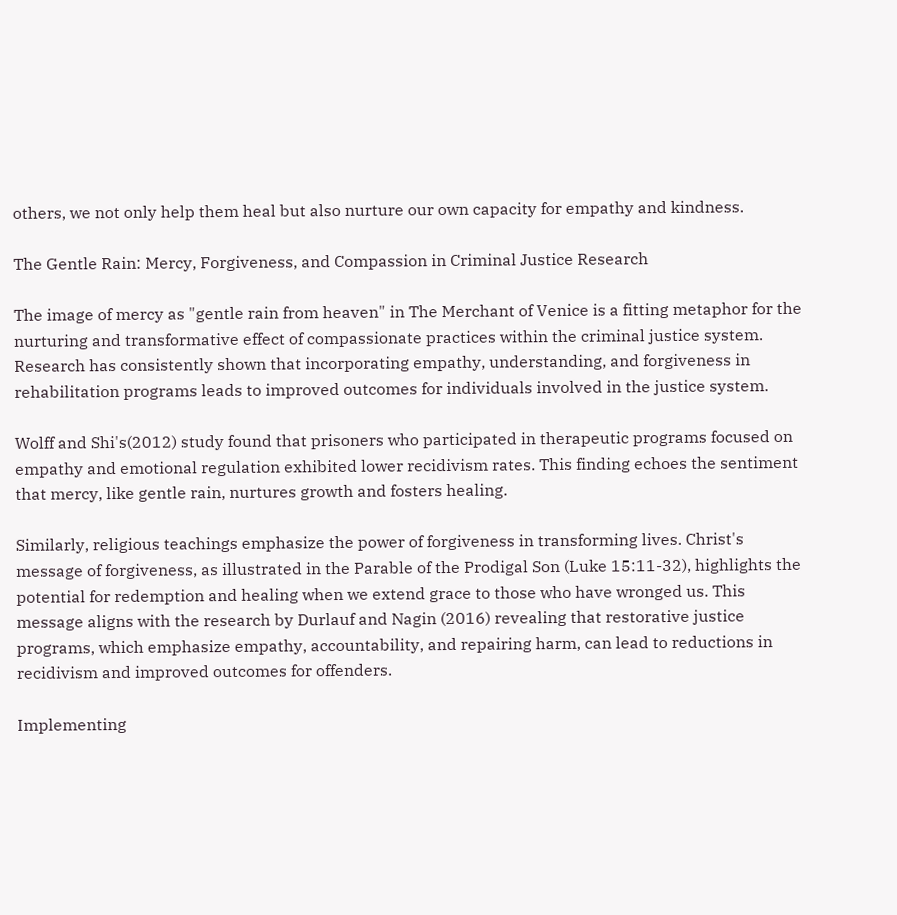others, we not only help them heal but also nurture our own capacity for empathy and kindness.

The Gentle Rain: Mercy, Forgiveness, and Compassion in Criminal Justice Research

The image of mercy as "gentle rain from heaven" in The Merchant of Venice is a fitting metaphor for the nurturing and transformative effect of compassionate practices within the criminal justice system. Research has consistently shown that incorporating empathy, understanding, and forgiveness in rehabilitation programs leads to improved outcomes for individuals involved in the justice system.

Wolff and Shi's(2012) study found that prisoners who participated in therapeutic programs focused on empathy and emotional regulation exhibited lower recidivism rates. This finding echoes the sentiment that mercy, like gentle rain, nurtures growth and fosters healing.

Similarly, religious teachings emphasize the power of forgiveness in transforming lives. Christ's message of forgiveness, as illustrated in the Parable of the Prodigal Son (Luke 15:11-32), highlights the potential for redemption and healing when we extend grace to those who have wronged us. This message aligns with the research by Durlauf and Nagin (2016) revealing that restorative justice programs, which emphasize empathy, accountability, and repairing harm, can lead to reductions in recidivism and improved outcomes for offenders.

Implementing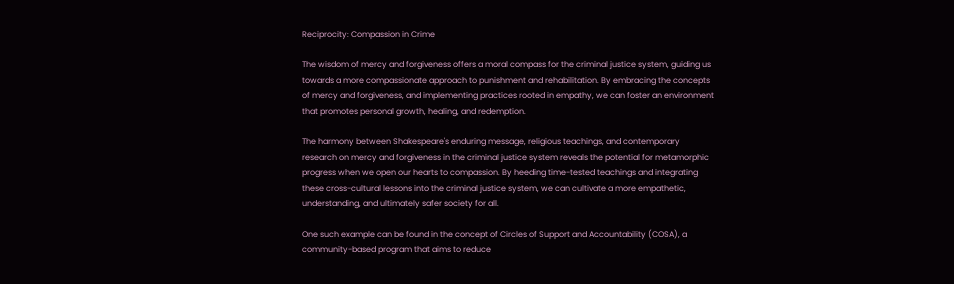Reciprocity: Compassion in Crime

The wisdom of mercy and forgiveness offers a moral compass for the criminal justice system, guiding us towards a more compassionate approach to punishment and rehabilitation. By embracing the concepts of mercy and forgiveness, and implementing practices rooted in empathy, we can foster an environment that promotes personal growth, healing, and redemption.

The harmony between Shakespeare's enduring message, religious teachings, and contemporary research on mercy and forgiveness in the criminal justice system reveals the potential for metamorphic progress when we open our hearts to compassion. By heeding time-tested teachings and integrating these cross-cultural lessons into the criminal justice system, we can cultivate a more empathetic, understanding, and ultimately safer society for all.

One such example can be found in the concept of Circles of Support and Accountability (COSA), a community-based program that aims to reduce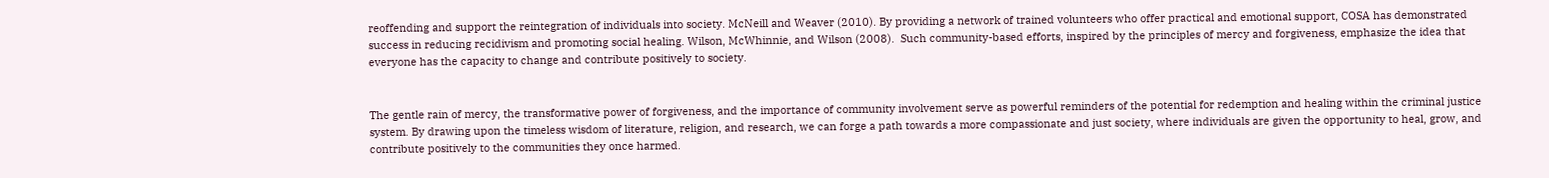reoffending and support the reintegration of individuals into society. McNeill and Weaver (2010). By providing a network of trained volunteers who offer practical and emotional support, COSA has demonstrated success in reducing recidivism and promoting social healing. Wilson, McWhinnie, and Wilson (2008).  Such community-based efforts, inspired by the principles of mercy and forgiveness, emphasize the idea that everyone has the capacity to change and contribute positively to society.


The gentle rain of mercy, the transformative power of forgiveness, and the importance of community involvement serve as powerful reminders of the potential for redemption and healing within the criminal justice system. By drawing upon the timeless wisdom of literature, religion, and research, we can forge a path towards a more compassionate and just society, where individuals are given the opportunity to heal, grow, and contribute positively to the communities they once harmed.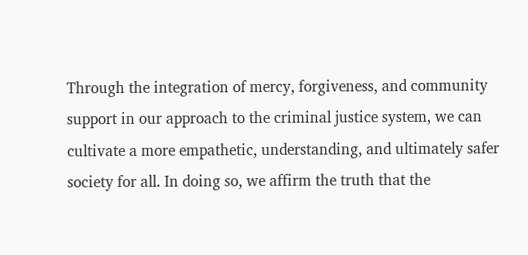Through the integration of mercy, forgiveness, and community support in our approach to the criminal justice system, we can cultivate a more empathetic, understanding, and ultimately safer society for all. In doing so, we affirm the truth that the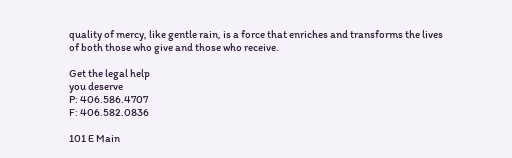quality of mercy, like gentle rain, is a force that enriches and transforms the lives of both those who give and those who receive.

Get the legal help
you deserve
P: 406.586.4707
F: 406.582.0836

101 E Main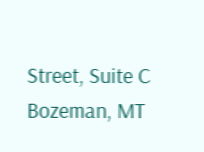Street, Suite C
Bozeman, MT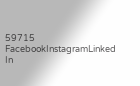59715
FacebookInstagramLinked In